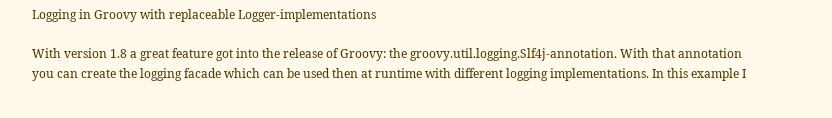Logging in Groovy with replaceable Logger-implementations

With version 1.8 a great feature got into the release of Groovy: the groovy.util.logging.Slf4j-annotation. With that annotation you can create the logging facade which can be used then at runtime with different logging implementations. In this example I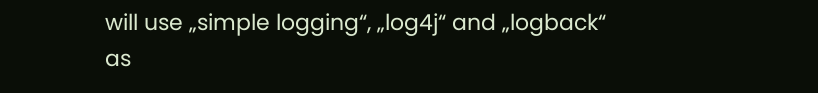will use „simple logging“, „log4j“ and „logback“ as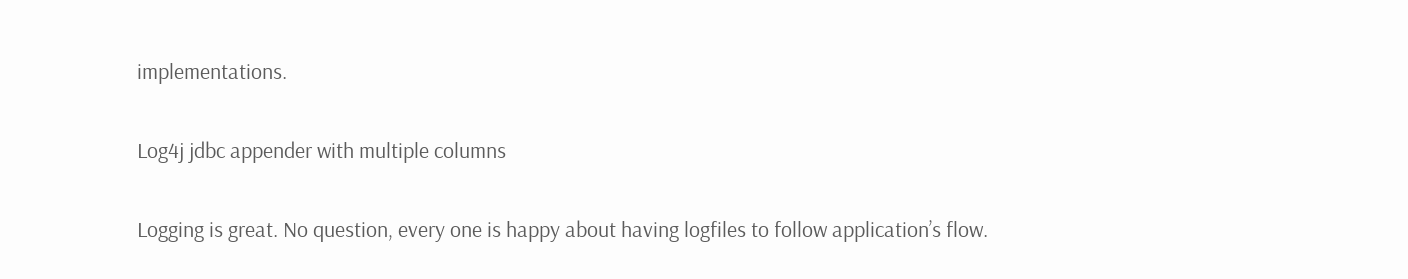implementations.

Log4j jdbc appender with multiple columns

Logging is great. No question, every one is happy about having logfiles to follow application’s flow.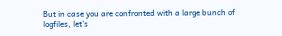But in case you are confronted with a large bunch of logfiles, let’s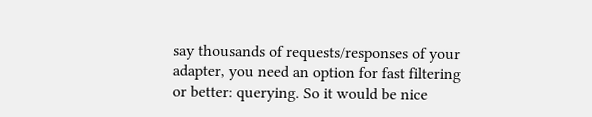say thousands of requests/responses of your adapter, you need an option for fast filtering or better: querying. So it would be nice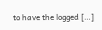to have the logged […]